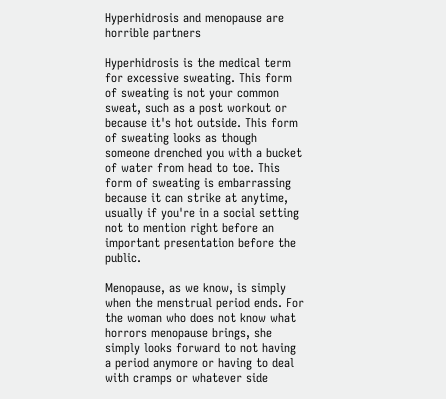Hyperhidrosis and menopause are horrible partners

Hyperhidrosis is the medical term for excessive sweating. This form of sweating is not your common sweat, such as a post workout or because it's hot outside. This form of sweating looks as though someone drenched you with a bucket of water from head to toe. This form of sweating is embarrassing because it can strike at anytime, usually if you're in a social setting not to mention right before an important presentation before the public.

Menopause, as we know, is simply when the menstrual period ends. For the woman who does not know what horrors menopause brings, she simply looks forward to not having a period anymore or having to deal with cramps or whatever side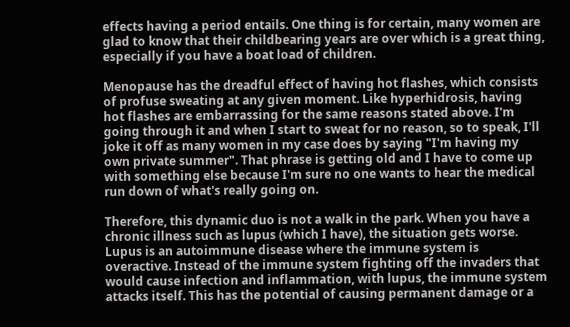effects having a period entails. One thing is for certain, many women are glad to know that their childbearing years are over which is a great thing, especially if you have a boat load of children.

Menopause has the dreadful effect of having hot flashes, which consists of profuse sweating at any given moment. Like hyperhidrosis, having hot flashes are embarrassing for the same reasons stated above. I'm going through it and when I start to sweat for no reason, so to speak, I'll joke it off as many women in my case does by saying "I'm having my own private summer". That phrase is getting old and I have to come up with something else because I'm sure no one wants to hear the medical run down of what's really going on.

Therefore, this dynamic duo is not a walk in the park. When you have a chronic illness such as lupus (which I have), the situation gets worse. Lupus is an autoimmune disease where the immune system is overactive. Instead of the immune system fighting off the invaders that would cause infection and inflammation, with lupus, the immune system attacks itself. This has the potential of causing permanent damage or a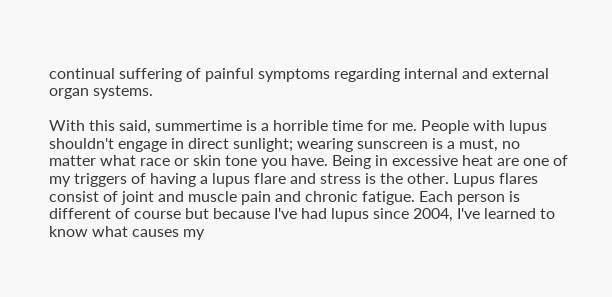continual suffering of painful symptoms regarding internal and external organ systems.

With this said, summertime is a horrible time for me. People with lupus shouldn't engage in direct sunlight; wearing sunscreen is a must, no matter what race or skin tone you have. Being in excessive heat are one of my triggers of having a lupus flare and stress is the other. Lupus flares consist of joint and muscle pain and chronic fatigue. Each person is different of course but because I've had lupus since 2004, I've learned to know what causes my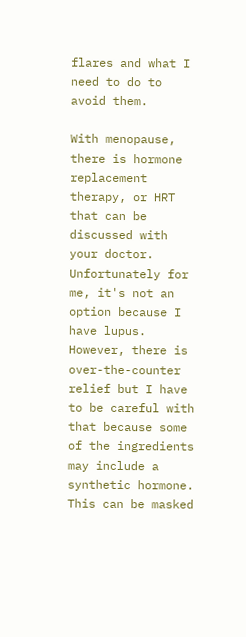flares and what I need to do to avoid them.

With menopause, there is hormone replacement therapy, or HRT that can be discussed with your doctor. Unfortunately for me, it's not an option because I have lupus. However, there is over-the-counter relief but I have to be careful with that because some of the ingredients may include a synthetic hormone. This can be masked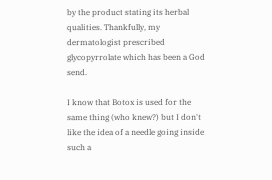by the product stating its herbal qualities. Thankfully, my dermatologist prescribed glycopyrrolate which has been a God send.

I know that Botox is used for the same thing (who knew?) but I don't like the idea of a needle going inside such a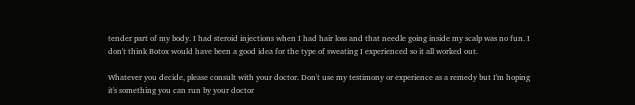tender part of my body. I had steroid injections when I had hair loss and that needle going inside my scalp was no fun. I don't think Botox would have been a good idea for the type of sweating I experienced so it all worked out.

Whatever you decide, please consult with your doctor. Don't use my testimony or experience as a remedy but I'm hoping it's something you can run by your doctor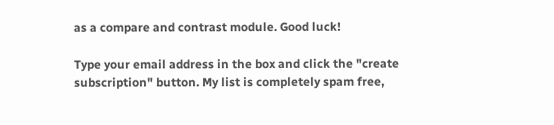as a compare and contrast module. Good luck!

Type your email address in the box and click the "create subscription" button. My list is completely spam free,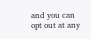and you can opt out at any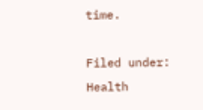time.

Filed under: Health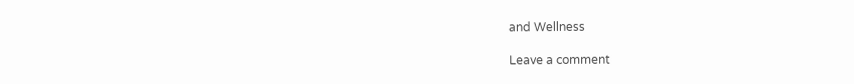and Wellness

Leave a comment